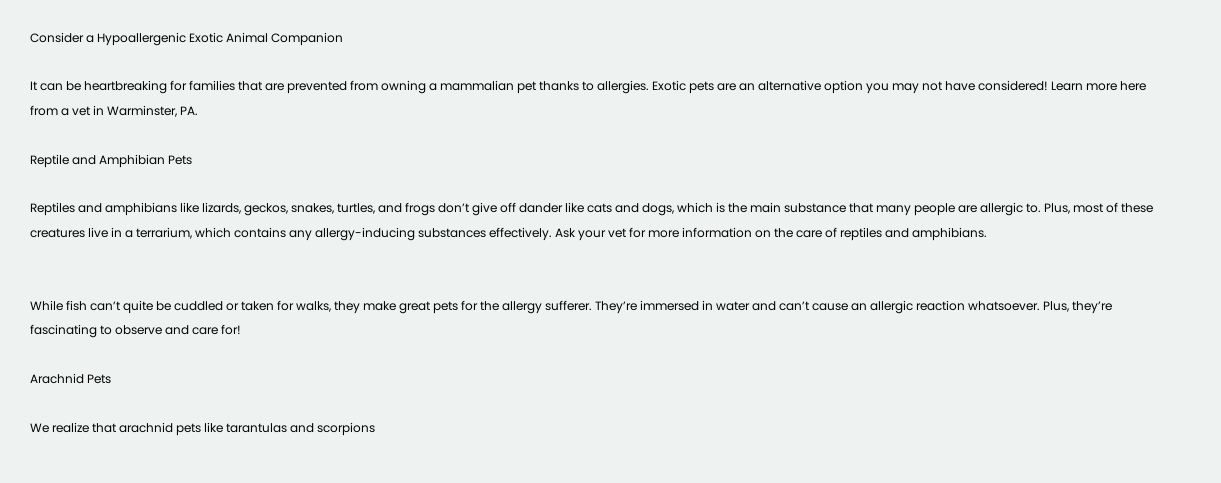Consider a Hypoallergenic Exotic Animal Companion

It can be heartbreaking for families that are prevented from owning a mammalian pet thanks to allergies. Exotic pets are an alternative option you may not have considered! Learn more here from a vet in Warminster, PA.

Reptile and Amphibian Pets

Reptiles and amphibians like lizards, geckos, snakes, turtles, and frogs don’t give off dander like cats and dogs, which is the main substance that many people are allergic to. Plus, most of these creatures live in a terrarium, which contains any allergy-inducing substances effectively. Ask your vet for more information on the care of reptiles and amphibians.


While fish can’t quite be cuddled or taken for walks, they make great pets for the allergy sufferer. They’re immersed in water and can’t cause an allergic reaction whatsoever. Plus, they’re fascinating to observe and care for!

Arachnid Pets

We realize that arachnid pets like tarantulas and scorpions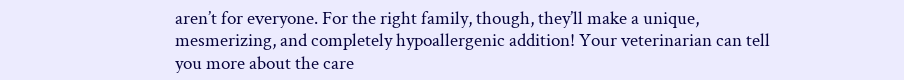aren’t for everyone. For the right family, though, they’ll make a unique, mesmerizing, and completely hypoallergenic addition! Your veterinarian can tell you more about the care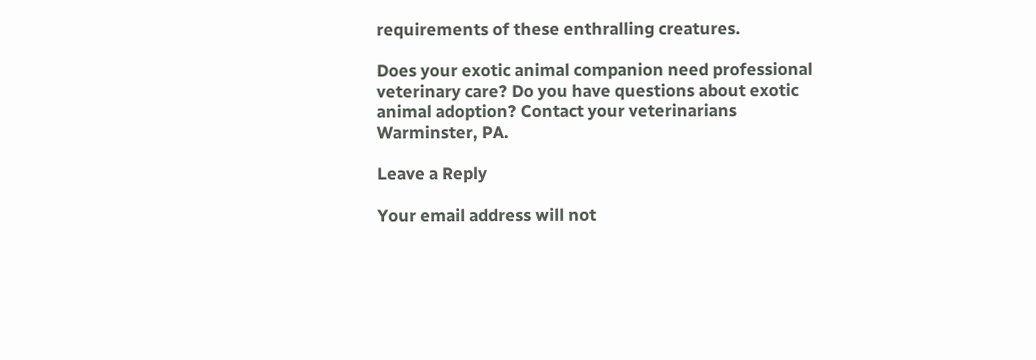requirements of these enthralling creatures.

Does your exotic animal companion need professional veterinary care? Do you have questions about exotic animal adoption? Contact your veterinarians Warminster, PA.

Leave a Reply

Your email address will not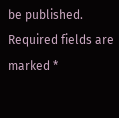be published. Required fields are marked *